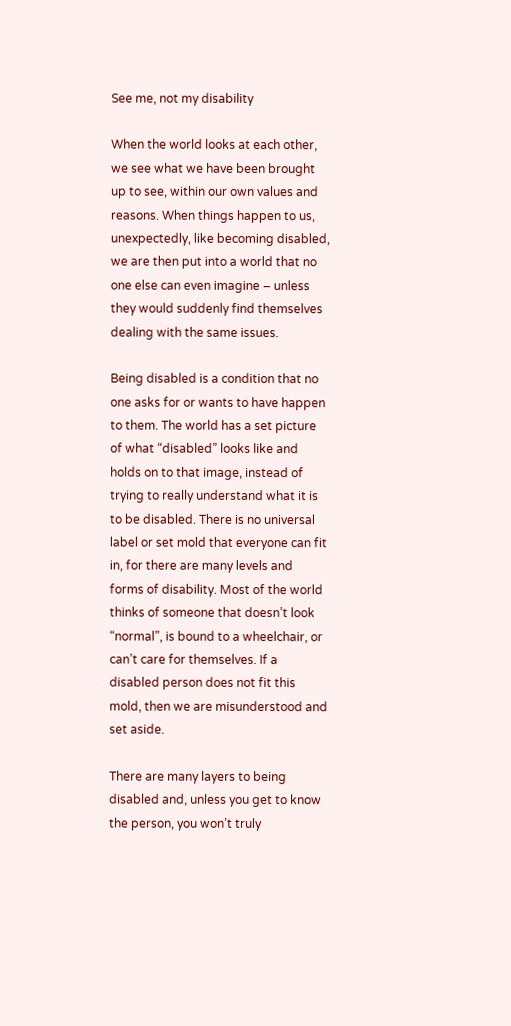See me, not my disability

When the world looks at each other, we see what we have been brought up to see, within our own values and reasons. When things happen to us, unexpectedly, like becoming disabled, we are then put into a world that no one else can even imagine – unless they would suddenly find themselves dealing with the same issues.

Being disabled is a condition that no one asks for or wants to have happen to them. The world has a set picture of what “disabled” looks like and holds on to that image, instead of trying to really understand what it is to be disabled. There is no universal label or set mold that everyone can fit in, for there are many levels and forms of disability. Most of the world thinks of someone that doesn’t look “normal”, is bound to a wheelchair, or can’t care for themselves. If a disabled person does not fit this mold, then we are misunderstood and set aside.

There are many layers to being disabled and, unless you get to know the person, you won’t truly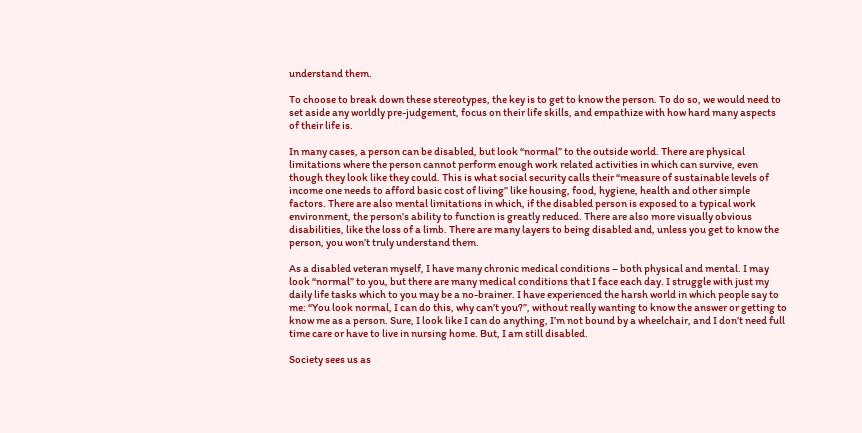understand them.

To choose to break down these stereotypes, the key is to get to know the person. To do so, we would need to set aside any worldly pre-judgement, focus on their life skills, and empathize with how hard many aspects of their life is.

In many cases, a person can be disabled, but look “normal” to the outside world. There are physical limitations where the person cannot perform enough work related activities in which can survive, even though they look like they could. This is what social security calls their “measure of sustainable levels of income one needs to afford basic cost of living” like housing, food, hygiene, health and other simple factors. There are also mental limitations in which, if the disabled person is exposed to a typical work environment, the person’s ability to function is greatly reduced. There are also more visually obvious disabilities, like the loss of a limb. There are many layers to being disabled and, unless you get to know the person, you won’t truly understand them.

As a disabled veteran myself, I have many chronic medical conditions – both physical and mental. I may look “normal” to you, but there are many medical conditions that I face each day. I struggle with just my daily life tasks which to you may be a no-brainer. I have experienced the harsh world in which people say to me: “You look normal, I can do this, why can’t you?”, without really wanting to know the answer or getting to know me as a person. Sure, I look like I can do anything, I’m not bound by a wheelchair, and I don’t need full time care or have to live in nursing home. But, I am still disabled.

Society sees us as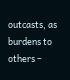outcasts, as burdens to others –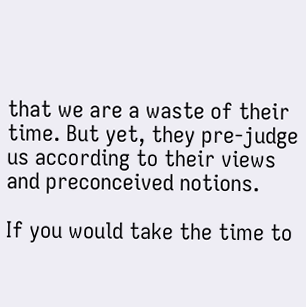that we are a waste of their time. But yet, they pre-judge us according to their views and preconceived notions.

If you would take the time to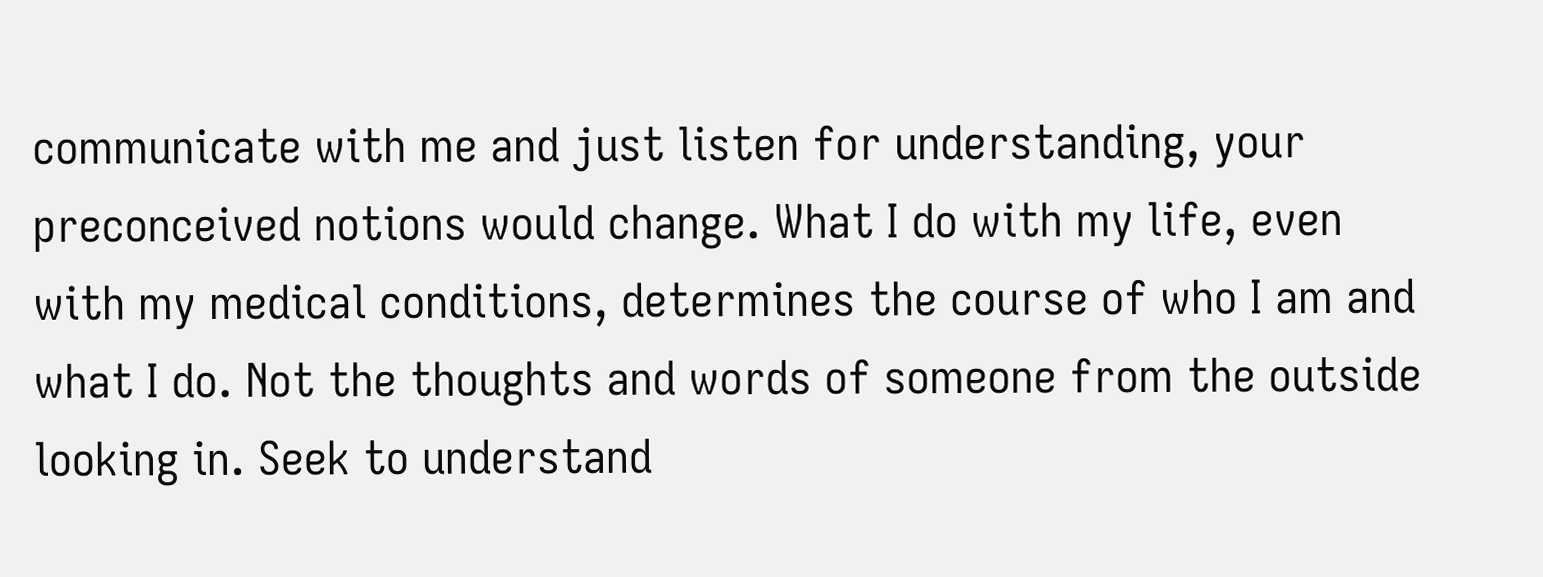communicate with me and just listen for understanding, your preconceived notions would change. What I do with my life, even with my medical conditions, determines the course of who I am and what I do. Not the thoughts and words of someone from the outside looking in. Seek to understand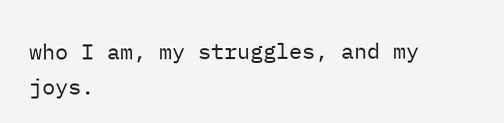who I am, my struggles, and my joys.